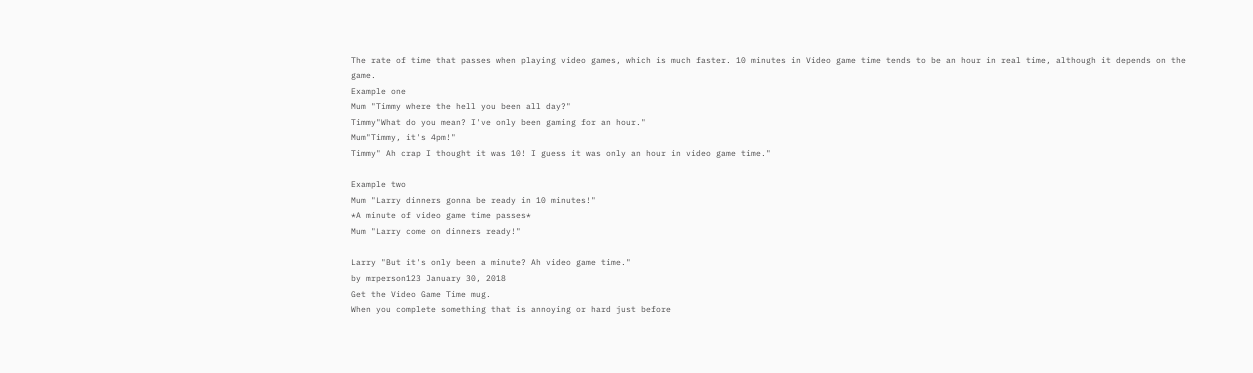The rate of time that passes when playing video games, which is much faster. 10 minutes in Video game time tends to be an hour in real time, although it depends on the game.
Example one
Mum "Timmy where the hell you been all day?"
Timmy"What do you mean? I've only been gaming for an hour."
Mum"Timmy, it's 4pm!"
Timmy" Ah crap I thought it was 10! I guess it was only an hour in video game time."

Example two
Mum "Larry dinners gonna be ready in 10 minutes!"
*A minute of video game time passes*
Mum "Larry come on dinners ready!"

Larry "But it's only been a minute? Ah video game time."
by mrperson123 January 30, 2018
Get the Video Game Time mug.
When you complete something that is annoying or hard just before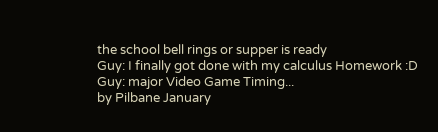the school bell rings or supper is ready
Guy: I finally got done with my calculus Homework :D
Guy: major Video Game Timing...
by Pilbane January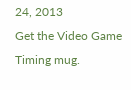24, 2013
Get the Video Game Timing mug.